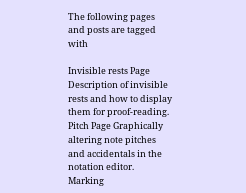The following pages and posts are tagged with

Invisible rests Page Description of invisible rests and how to display them for proof-reading.
Pitch Page Graphically altering note pitches and accidentals in the notation editor.
Marking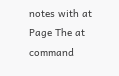notes with at Page The at command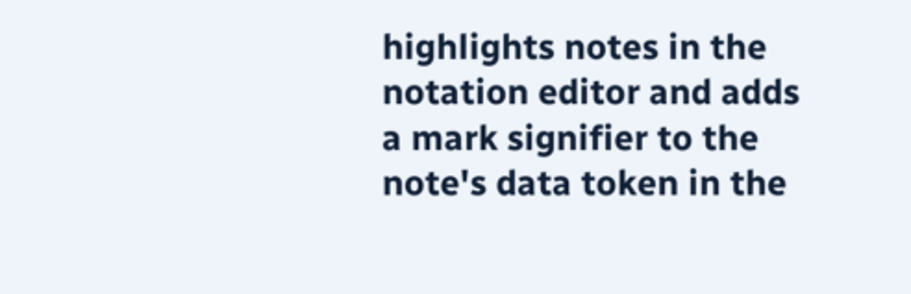highlights notes in the notation editor and adds a mark signifier to the note's data token in the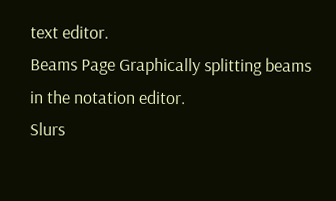text editor.
Beams Page Graphically splitting beams in the notation editor.
Slurs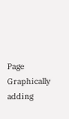Page Graphically adding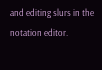and editing slurs in the notation editor.